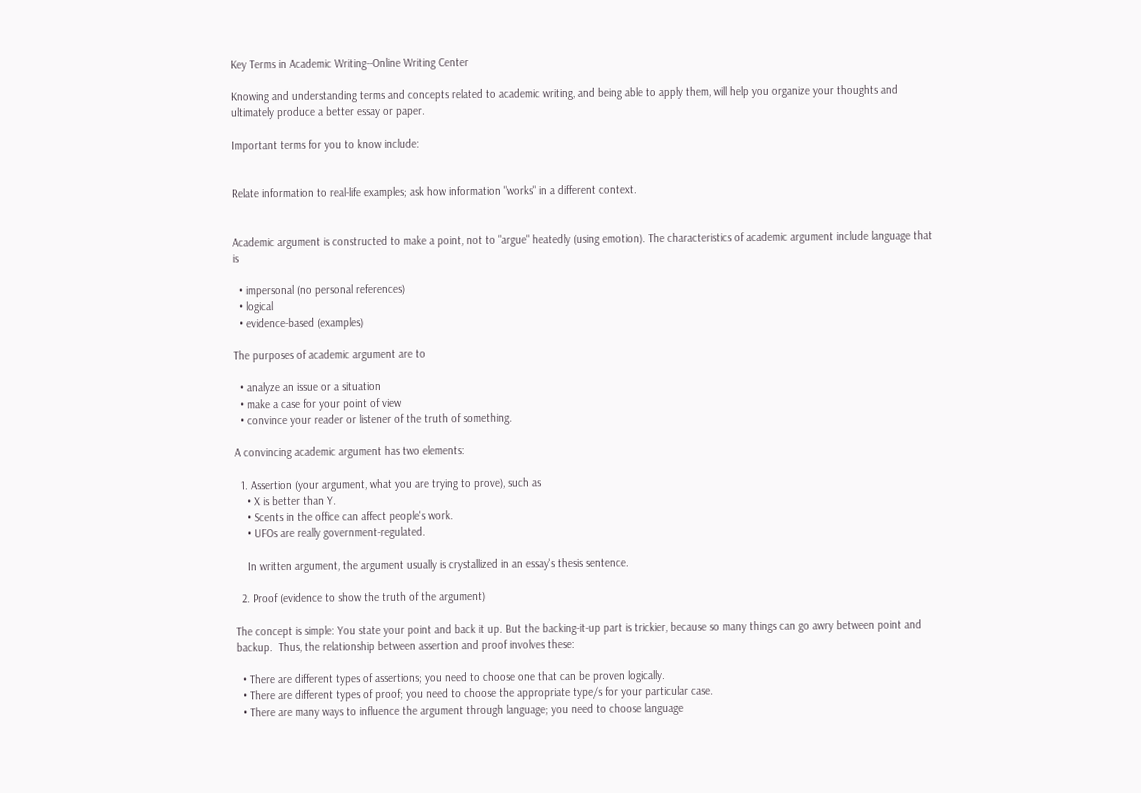Key Terms in Academic Writing--Online Writing Center

Knowing and understanding terms and concepts related to academic writing, and being able to apply them, will help you organize your thoughts and ultimately produce a better essay or paper.

Important terms for you to know include:


Relate information to real-life examples; ask how information "works" in a different context.


Academic argument is constructed to make a point, not to "argue" heatedly (using emotion). The characteristics of academic argument include language that is

  • impersonal (no personal references)
  • logical
  • evidence-based (examples)

The purposes of academic argument are to

  • analyze an issue or a situation
  • make a case for your point of view
  • convince your reader or listener of the truth of something.

A convincing academic argument has two elements:

  1. Assertion (your argument, what you are trying to prove), such as
    • X is better than Y.
    • Scents in the office can affect people's work.
    • UFOs are really government-regulated.

    In written argument, the argument usually is crystallized in an essay's thesis sentence.

  2. Proof (evidence to show the truth of the argument)

The concept is simple: You state your point and back it up. But the backing-it-up part is trickier, because so many things can go awry between point and backup.  Thus, the relationship between assertion and proof involves these:

  • There are different types of assertions; you need to choose one that can be proven logically.
  • There are different types of proof; you need to choose the appropriate type/s for your particular case.
  • There are many ways to influence the argument through language; you need to choose language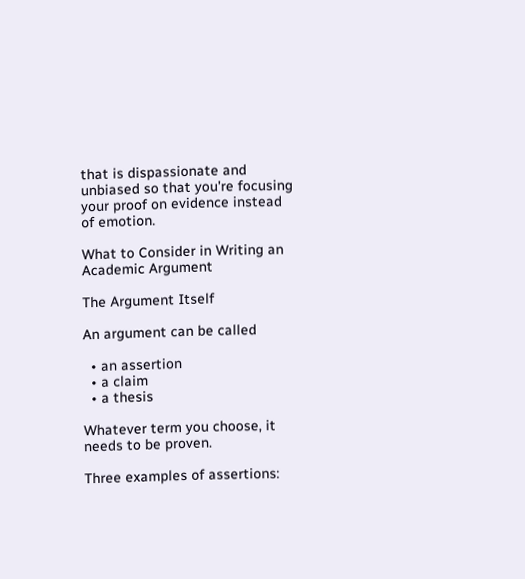that is dispassionate and unbiased so that you're focusing your proof on evidence instead of emotion.

What to Consider in Writing an Academic Argument

The Argument Itself

An argument can be called

  • an assertion
  • a claim
  • a thesis

Whatever term you choose, it needs to be proven.

Three examples of assertions: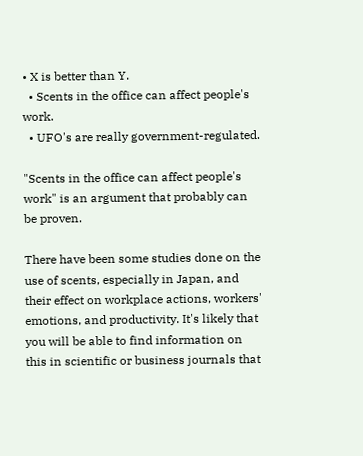• X is better than Y.
  • Scents in the office can affect people's work.
  • UFO's are really government-regulated.

"Scents in the office can affect people's work" is an argument that probably can be proven.

There have been some studies done on the use of scents, especially in Japan, and their effect on workplace actions, workers' emotions, and productivity. It's likely that you will be able to find information on this in scientific or business journals that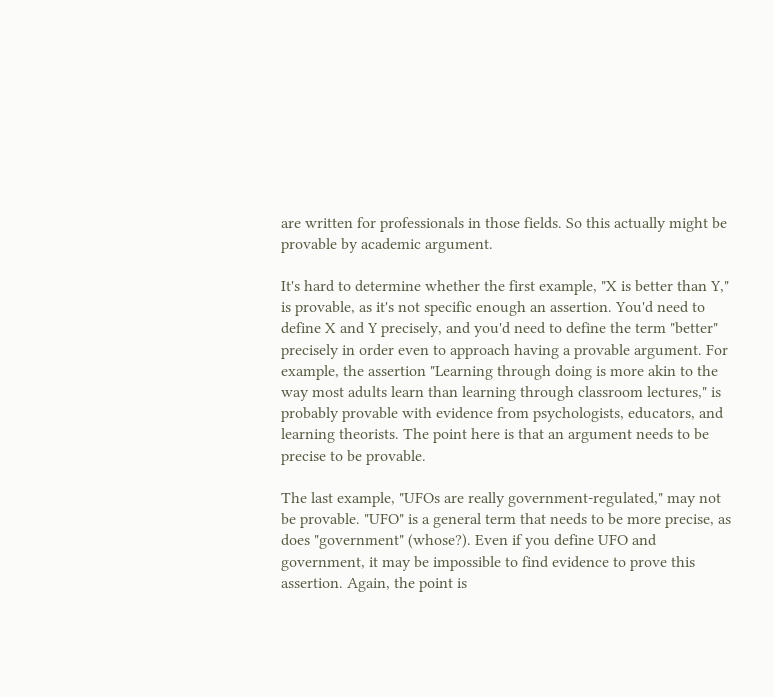are written for professionals in those fields. So this actually might be provable by academic argument.

It's hard to determine whether the first example, "X is better than Y," is provable, as it's not specific enough an assertion. You'd need to define X and Y precisely, and you'd need to define the term "better" precisely in order even to approach having a provable argument. For example, the assertion "Learning through doing is more akin to the way most adults learn than learning through classroom lectures," is probably provable with evidence from psychologists, educators, and learning theorists. The point here is that an argument needs to be precise to be provable.

The last example, "UFOs are really government-regulated," may not be provable. "UFO" is a general term that needs to be more precise, as does "government" (whose?). Even if you define UFO and government, it may be impossible to find evidence to prove this assertion. Again, the point is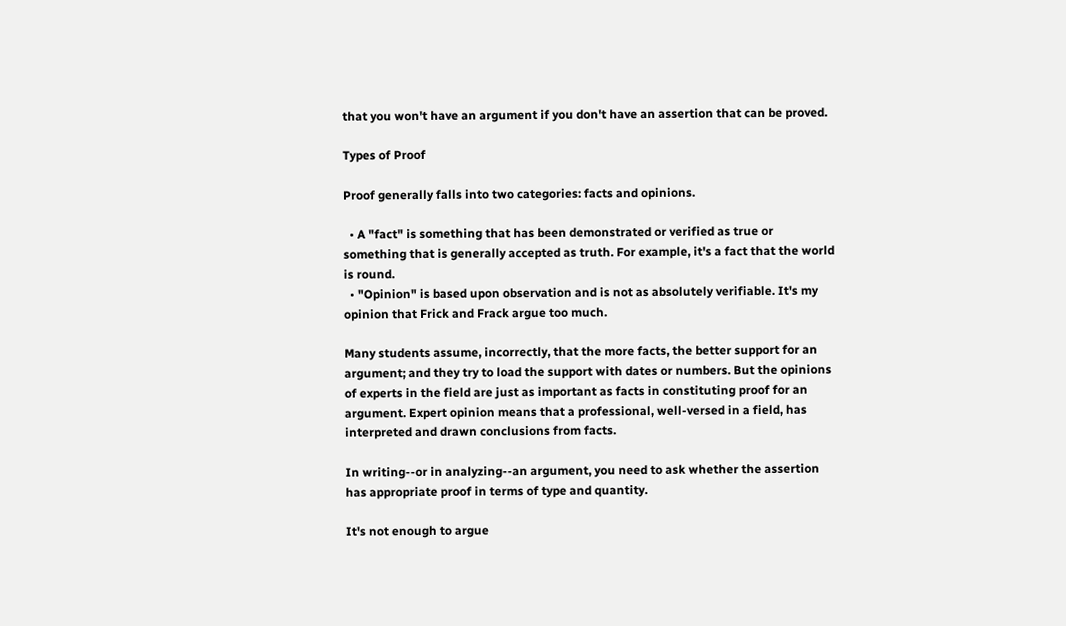that you won't have an argument if you don't have an assertion that can be proved.

Types of Proof

Proof generally falls into two categories: facts and opinions.

  • A "fact" is something that has been demonstrated or verified as true or something that is generally accepted as truth. For example, it's a fact that the world is round.
  • "Opinion" is based upon observation and is not as absolutely verifiable. It's my opinion that Frick and Frack argue too much.

Many students assume, incorrectly, that the more facts, the better support for an argument; and they try to load the support with dates or numbers. But the opinions of experts in the field are just as important as facts in constituting proof for an argument. Expert opinion means that a professional, well-versed in a field, has interpreted and drawn conclusions from facts.

In writing--or in analyzing--an argument, you need to ask whether the assertion has appropriate proof in terms of type and quantity.

It's not enough to argue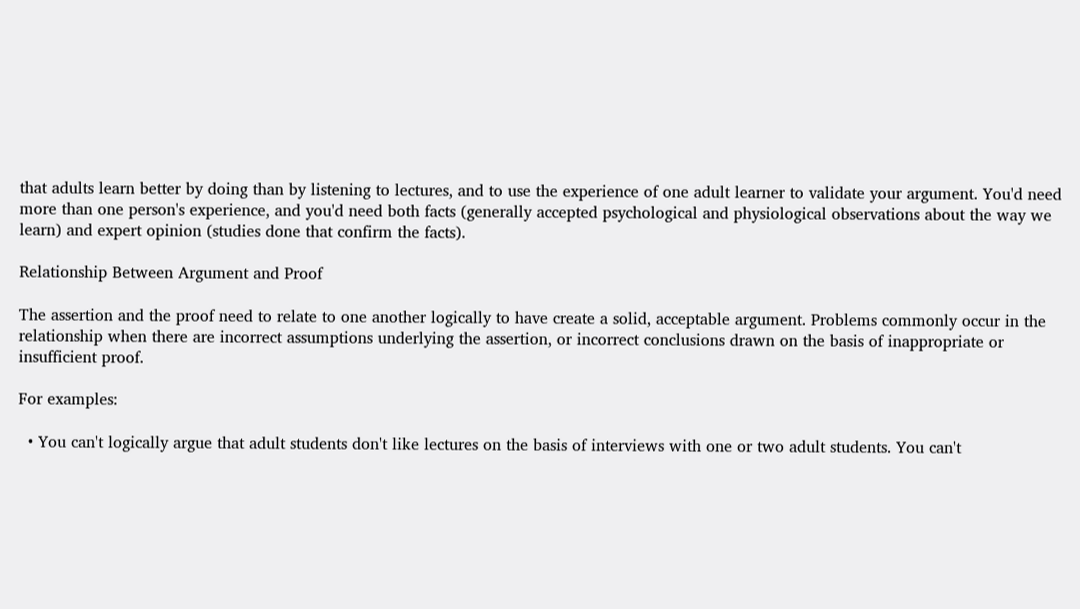that adults learn better by doing than by listening to lectures, and to use the experience of one adult learner to validate your argument. You'd need more than one person's experience, and you'd need both facts (generally accepted psychological and physiological observations about the way we learn) and expert opinion (studies done that confirm the facts).

Relationship Between Argument and Proof

The assertion and the proof need to relate to one another logically to have create a solid, acceptable argument. Problems commonly occur in the relationship when there are incorrect assumptions underlying the assertion, or incorrect conclusions drawn on the basis of inappropriate or insufficient proof.

For examples:

  • You can't logically argue that adult students don't like lectures on the basis of interviews with one or two adult students. You can't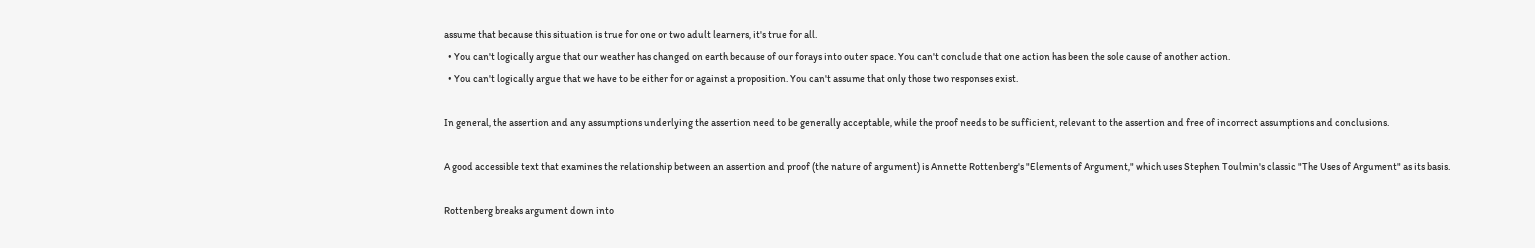assume that because this situation is true for one or two adult learners, it's true for all.
  • You can't logically argue that our weather has changed on earth because of our forays into outer space. You can't conclude that one action has been the sole cause of another action.
  • You can't logically argue that we have to be either for or against a proposition. You can't assume that only those two responses exist.

In general, the assertion and any assumptions underlying the assertion need to be generally acceptable, while the proof needs to be sufficient, relevant to the assertion and free of incorrect assumptions and conclusions.

A good accessible text that examines the relationship between an assertion and proof (the nature of argument) is Annette Rottenberg's "Elements of Argument," which uses Stephen Toulmin's classic "The Uses of Argument" as its basis.

Rottenberg breaks argument down into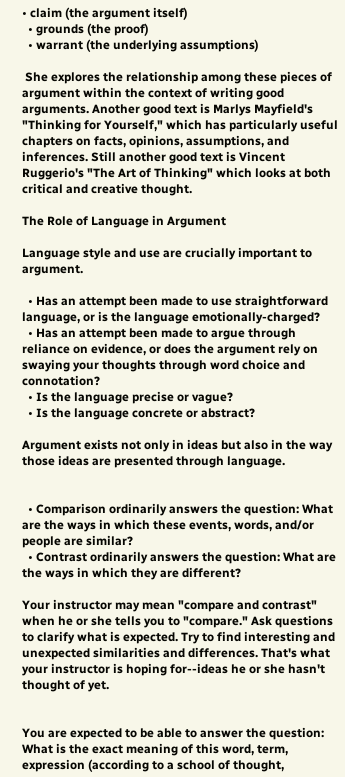• claim (the argument itself)
  • grounds (the proof)
  • warrant (the underlying assumptions)

 She explores the relationship among these pieces of argument within the context of writing good arguments. Another good text is Marlys Mayfield's "Thinking for Yourself," which has particularly useful chapters on facts, opinions, assumptions, and inferences. Still another good text is Vincent Ruggerio's "The Art of Thinking" which looks at both critical and creative thought.

The Role of Language in Argument

Language style and use are crucially important to argument.

  • Has an attempt been made to use straightforward language, or is the language emotionally-charged?
  • Has an attempt been made to argue through reliance on evidence, or does the argument rely on swaying your thoughts through word choice and connotation?
  • Is the language precise or vague?
  • Is the language concrete or abstract?

Argument exists not only in ideas but also in the way those ideas are presented through language.


  • Comparison ordinarily answers the question: What are the ways in which these events, words, and/or people are similar?
  • Contrast ordinarily answers the question: What are the ways in which they are different?

Your instructor may mean "compare and contrast" when he or she tells you to "compare." Ask questions to clarify what is expected. Try to find interesting and unexpected similarities and differences. That's what your instructor is hoping for--ideas he or she hasn't thought of yet.


You are expected to be able to answer the question: What is the exact meaning of this word, term, expression (according to a school of thought,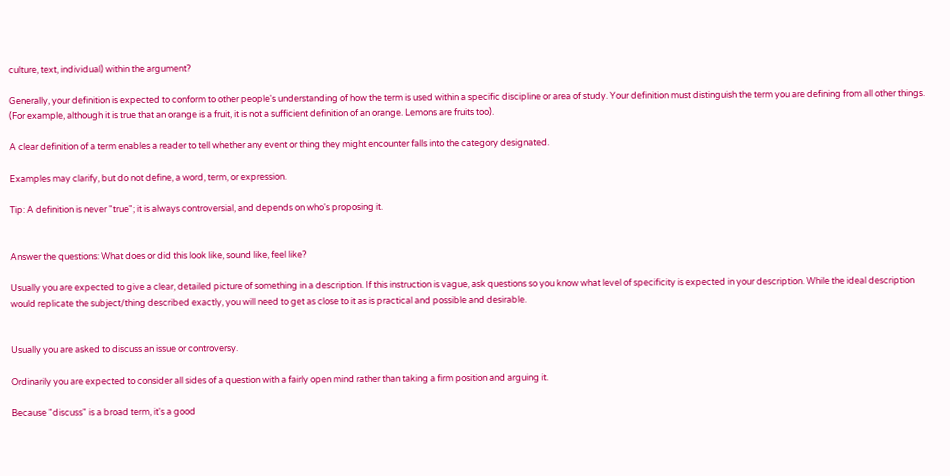culture, text, individual) within the argument?

Generally, your definition is expected to conform to other people's understanding of how the term is used within a specific discipline or area of study. Your definition must distinguish the term you are defining from all other things. (For example, although it is true that an orange is a fruit, it is not a sufficient definition of an orange. Lemons are fruits too).

A clear definition of a term enables a reader to tell whether any event or thing they might encounter falls into the category designated.

Examples may clarify, but do not define, a word, term, or expression.

Tip: A definition is never "true"; it is always controversial, and depends on who's proposing it.


Answer the questions: What does or did this look like, sound like, feel like?

Usually you are expected to give a clear, detailed picture of something in a description. If this instruction is vague, ask questions so you know what level of specificity is expected in your description. While the ideal description would replicate the subject/thing described exactly, you will need to get as close to it as is practical and possible and desirable.


Usually you are asked to discuss an issue or controversy.

Ordinarily you are expected to consider all sides of a question with a fairly open mind rather than taking a firm position and arguing it.

Because "discuss" is a broad term, it's a good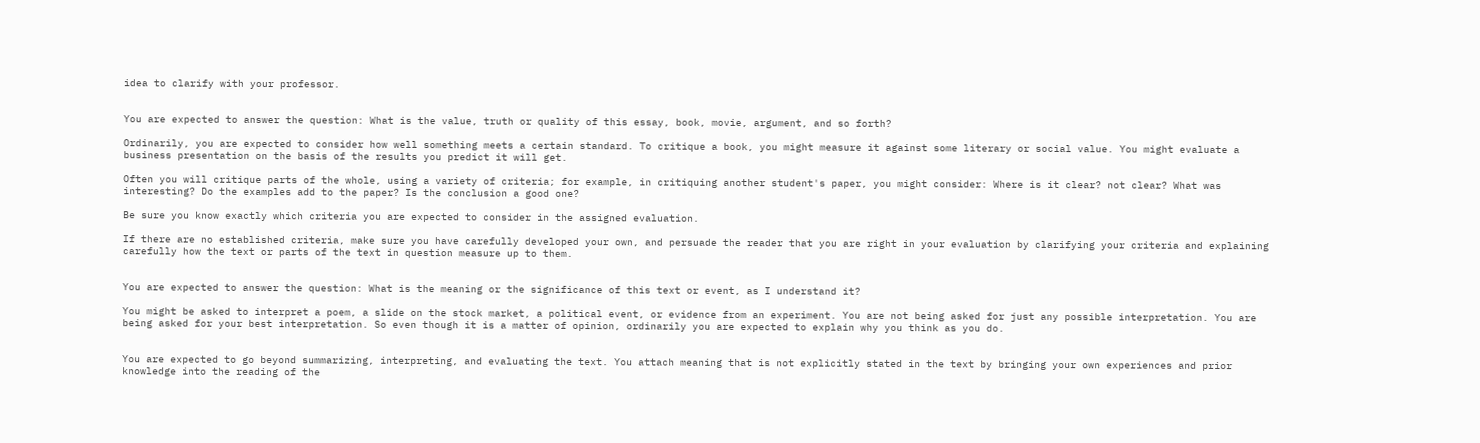idea to clarify with your professor.


You are expected to answer the question: What is the value, truth or quality of this essay, book, movie, argument, and so forth?

Ordinarily, you are expected to consider how well something meets a certain standard. To critique a book, you might measure it against some literary or social value. You might evaluate a business presentation on the basis of the results you predict it will get.

Often you will critique parts of the whole, using a variety of criteria; for example, in critiquing another student's paper, you might consider: Where is it clear? not clear? What was interesting? Do the examples add to the paper? Is the conclusion a good one?

Be sure you know exactly which criteria you are expected to consider in the assigned evaluation.

If there are no established criteria, make sure you have carefully developed your own, and persuade the reader that you are right in your evaluation by clarifying your criteria and explaining carefully how the text or parts of the text in question measure up to them.


You are expected to answer the question: What is the meaning or the significance of this text or event, as I understand it?

You might be asked to interpret a poem, a slide on the stock market, a political event, or evidence from an experiment. You are not being asked for just any possible interpretation. You are being asked for your best interpretation. So even though it is a matter of opinion, ordinarily you are expected to explain why you think as you do.


You are expected to go beyond summarizing, interpreting, and evaluating the text. You attach meaning that is not explicitly stated in the text by bringing your own experiences and prior knowledge into the reading of the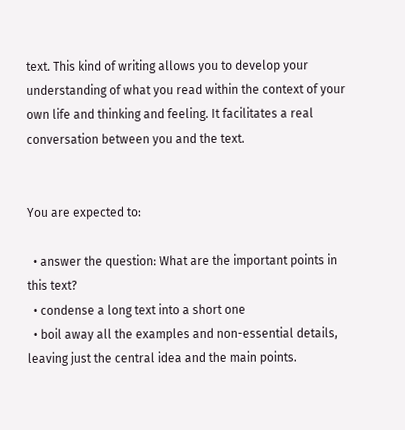text. This kind of writing allows you to develop your understanding of what you read within the context of your own life and thinking and feeling. It facilitates a real conversation between you and the text.


You are expected to:

  • answer the question: What are the important points in this text?
  • condense a long text into a short one
  • boil away all the examples and non-essential details, leaving just the central idea and the main points.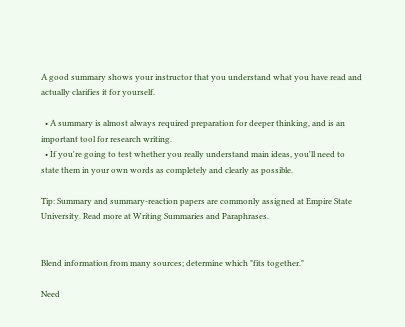A good summary shows your instructor that you understand what you have read and actually clarifies it for yourself.

  • A summary is almost always required preparation for deeper thinking, and is an important tool for research writing.
  • If you're going to test whether you really understand main ideas, you'll need to state them in your own words as completely and clearly as possible.

Tip: Summary and summary-reaction papers are commonly assigned at Empire State University. Read more at Writing Summaries and Paraphrases.


Blend information from many sources; determine which "fits together."

Need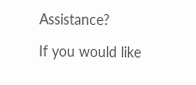Assistance?

If you would like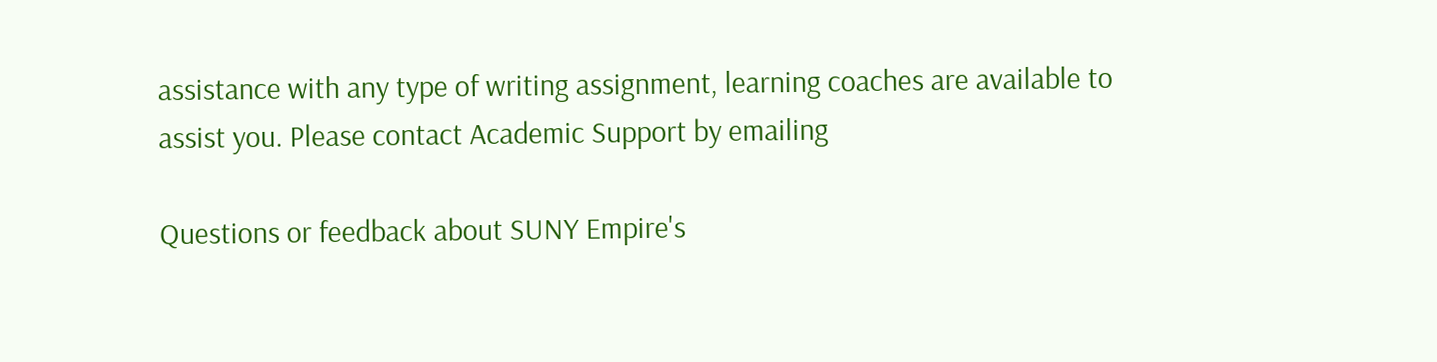assistance with any type of writing assignment, learning coaches are available to assist you. Please contact Academic Support by emailing

Questions or feedback about SUNY Empire's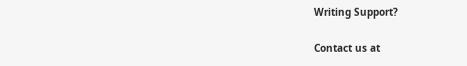Writing Support?

Contact us at